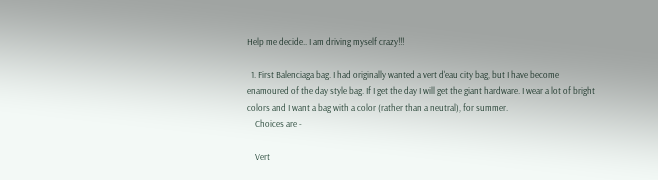Help me decide.. I am driving myself crazy!!!

  1. First Balenciaga bag. I had originally wanted a vert d'eau city bag, but I have become enamoured of the day style bag. If I get the day I will get the giant hardware. I wear a lot of bright colors and I want a bag with a color (rather than a neutral), for summer.
    Choices are -

    Vert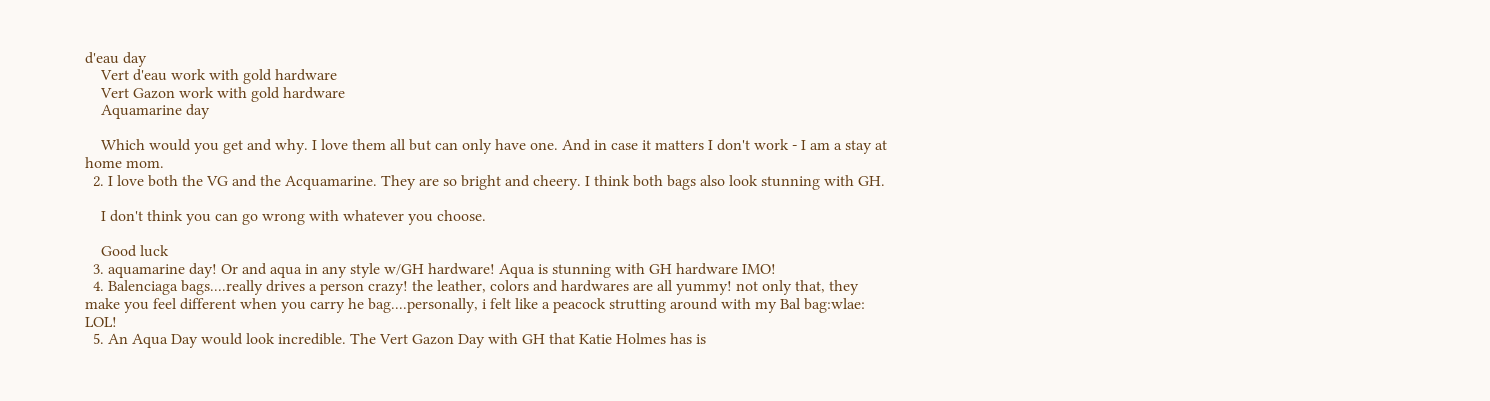d'eau day
    Vert d'eau work with gold hardware
    Vert Gazon work with gold hardware
    Aquamarine day

    Which would you get and why. I love them all but can only have one. And in case it matters I don't work - I am a stay at home mom.
  2. I love both the VG and the Acquamarine. They are so bright and cheery. I think both bags also look stunning with GH.

    I don't think you can go wrong with whatever you choose.

    Good luck
  3. aquamarine day! Or and aqua in any style w/GH hardware! Aqua is stunning with GH hardware IMO!
  4. Balenciaga bags....really drives a person crazy! the leather, colors and hardwares are all yummy! not only that, they make you feel different when you carry he bag....personally, i felt like a peacock strutting around with my Bal bag:wlae: LOL!
  5. An Aqua Day would look incredible. The Vert Gazon Day with GH that Katie Holmes has is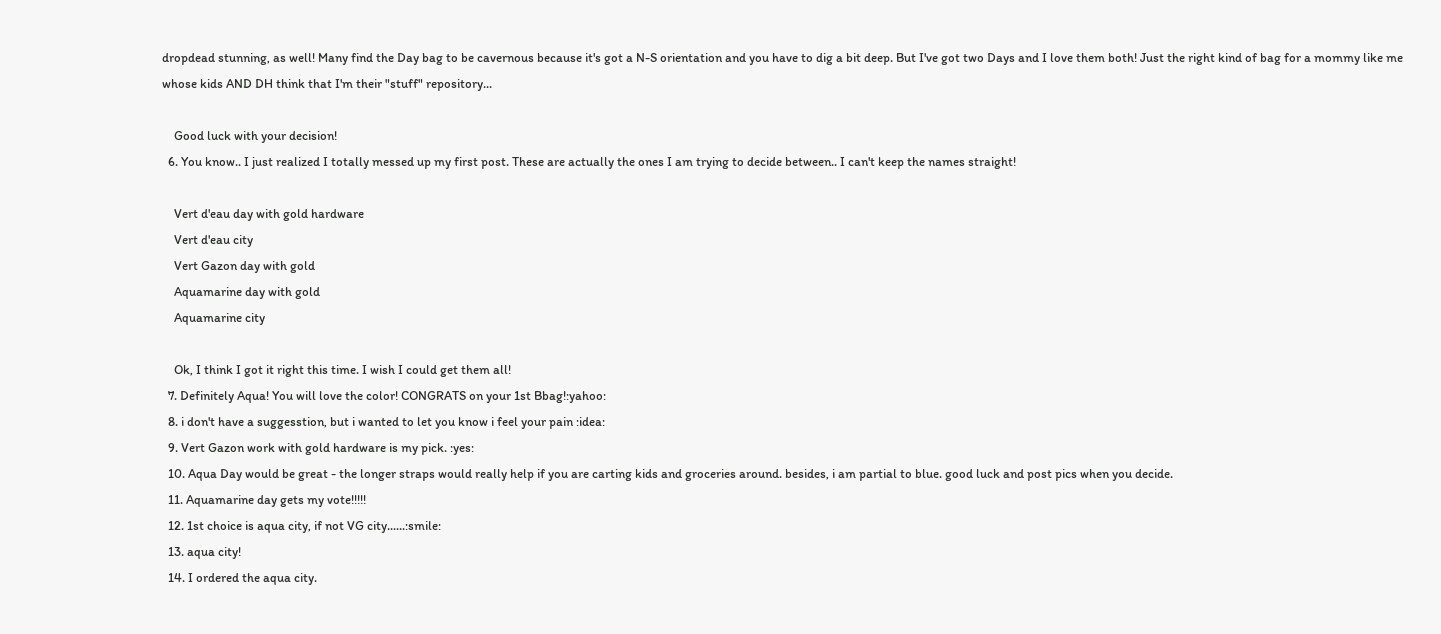dropdead stunning, as well! Many find the Day bag to be cavernous because it's got a N-S orientation and you have to dig a bit deep. But I've got two Days and I love them both! Just the right kind of bag for a mommy like me whose kids AND DH think that I'm their "stuff" repository...

    Good luck with your decision!
  6. You know.. I just realized I totally messed up my first post. These are actually the ones I am trying to decide between.. I can't keep the names straight!

    Vert d'eau day with gold hardware
    Vert d'eau city
    Vert Gazon day with gold
    Aquamarine day with gold
    Aquamarine city

    Ok, I think I got it right this time. I wish I could get them all!
  7. Definitely Aqua! You will love the color! CONGRATS on your 1st Bbag!:yahoo:
  8. i don't have a suggesstion, but i wanted to let you know i feel your pain :idea:
  9. Vert Gazon work with gold hardware is my pick. :yes:
  10. Aqua Day would be great - the longer straps would really help if you are carting kids and groceries around. besides, i am partial to blue. good luck and post pics when you decide.
  11. Aquamarine day gets my vote!!!!!
  12. 1st choice is aqua city, if not VG city......:smile:
  13. aqua city!
  14. I ordered the aqua city.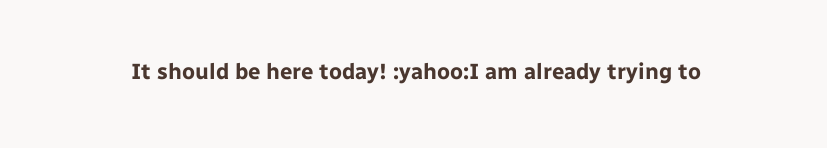It should be here today! :yahoo:I am already trying to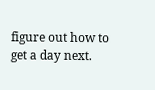figure out how to get a day next.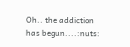Oh.. the addiction has begun....:nuts: